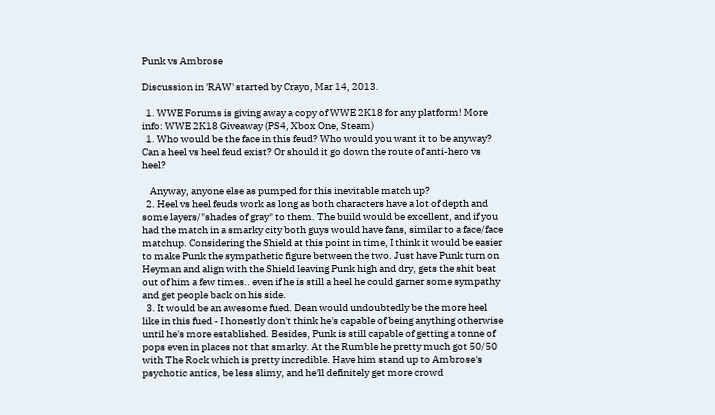Punk vs Ambrose

Discussion in 'RAW' started by Crayo, Mar 14, 2013.

  1. WWE Forums is giving away a copy of WWE 2K18 for any platform! More info: WWE 2K18 Giveaway (PS4, Xbox One, Steam)
  1. Who would be the face in this feud? Who would you want it to be anyway? Can a heel vs heel feud exist? Or should it go down the route of anti-hero vs heel?

    Anyway, anyone else as pumped for this inevitable match up?
  2. Heel vs heel feuds work as long as both characters have a lot of depth and some layers/"shades of gray" to them. The build would be excellent, and if you had the match in a smarky city both guys would have fans, similar to a face/face matchup. Considering the Shield at this point in time, I think it would be easier to make Punk the sympathetic figure between the two. Just have Punk turn on Heyman and align with the Shield leaving Punk high and dry, gets the shit beat out of him a few times.. even if he is still a heel he could garner some sympathy and get people back on his side.
  3. It would be an awesome fued. Dean would undoubtedly be the more heel like in this fued - I honestly don't think he's capable of being anything otherwise until he's more established. Besides, Punk is still capable of getting a tonne of pops even in places not that smarky. At the Rumble he pretty much got 50/50 with The Rock which is pretty incredible. Have him stand up to Ambrose's psychotic antics, be less slimy, and he'll definitely get more crowd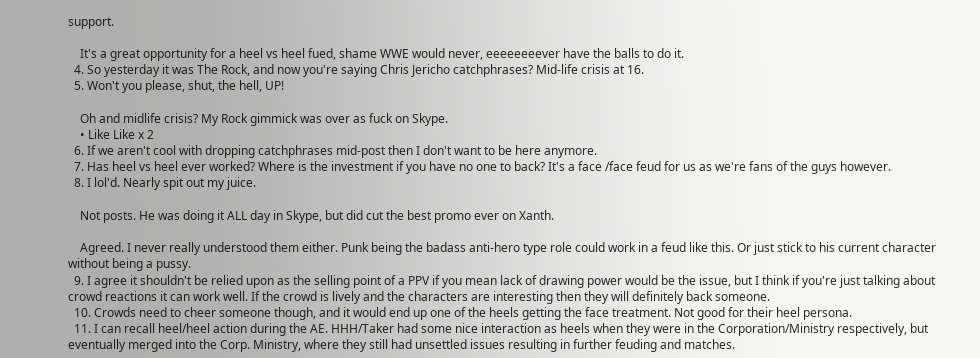support.

    It's a great opportunity for a heel vs heel fued, shame WWE would never, eeeeeeeever have the balls to do it.
  4. So yesterday it was The Rock, and now you're saying Chris Jericho catchphrases? Mid-life crisis at 16.
  5. Won't you please, shut, the hell, UP!

    Oh and midlife crisis? My Rock gimmick was over as fuck on Skype.
    • Like Like x 2
  6. If we aren't cool with dropping catchphrases mid-post then I don't want to be here anymore.
  7. Has heel vs heel ever worked? Where is the investment if you have no one to back? It's a face /face feud for us as we're fans of the guys however.
  8. I lol'd. Nearly spit out my juice.

    Not posts. He was doing it ALL day in Skype, but did cut the best promo ever on Xanth.

    Agreed. I never really understood them either. Punk being the badass anti-hero type role could work in a feud like this. Or just stick to his current character without being a pussy.
  9. I agree it shouldn't be relied upon as the selling point of a PPV if you mean lack of drawing power would be the issue, but I think if you're just talking about crowd reactions it can work well. If the crowd is lively and the characters are interesting then they will definitely back someone.
  10. Crowds need to cheer someone though, and it would end up one of the heels getting the face treatment. Not good for their heel persona.
  11. I can recall heel/heel action during the AE. HHH/Taker had some nice interaction as heels when they were in the Corporation/Ministry respectively, but eventually merged into the Corp. Ministry, where they still had unsettled issues resulting in further feuding and matches.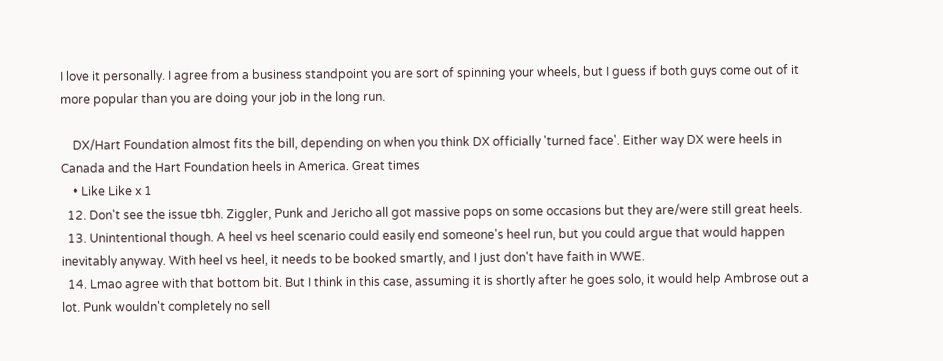I love it personally. I agree from a business standpoint you are sort of spinning your wheels, but I guess if both guys come out of it more popular than you are doing your job in the long run.

    DX/Hart Foundation almost fits the bill, depending on when you think DX officially 'turned face'. Either way DX were heels in Canada and the Hart Foundation heels in America. Great times
    • Like Like x 1
  12. Don't see the issue tbh. Ziggler, Punk and Jericho all got massive pops on some occasions but they are/were still great heels.
  13. Unintentional though. A heel vs heel scenario could easily end someone's heel run, but you could argue that would happen inevitably anyway. With heel vs heel, it needs to be booked smartly, and I just don't have faith in WWE.
  14. Lmao agree with that bottom bit. But I think in this case, assuming it is shortly after he goes solo, it would help Ambrose out a lot. Punk wouldn't completely no sell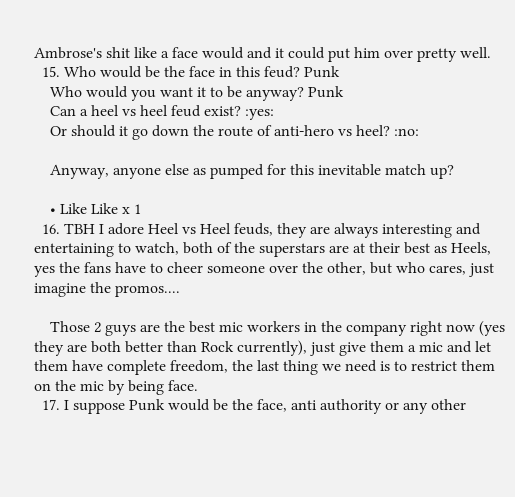Ambrose's shit like a face would and it could put him over pretty well.
  15. Who would be the face in this feud? Punk
    Who would you want it to be anyway? Punk
    Can a heel vs heel feud exist? :yes:
    Or should it go down the route of anti-hero vs heel? :no:

    Anyway, anyone else as pumped for this inevitable match up?

    • Like Like x 1
  16. TBH I adore Heel vs Heel feuds, they are always interesting and entertaining to watch, both of the superstars are at their best as Heels, yes the fans have to cheer someone over the other, but who cares, just imagine the promos....

    Those 2 guys are the best mic workers in the company right now (yes they are both better than Rock currently), just give them a mic and let them have complete freedom, the last thing we need is to restrict them on the mic by being face.
  17. I suppose Punk would be the face, anti authority or any other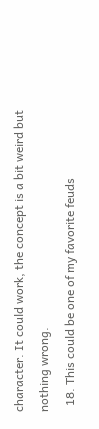character. It could work, the concept is a bit weird but nothing wrong.
  18. This could be one of my favorite feuds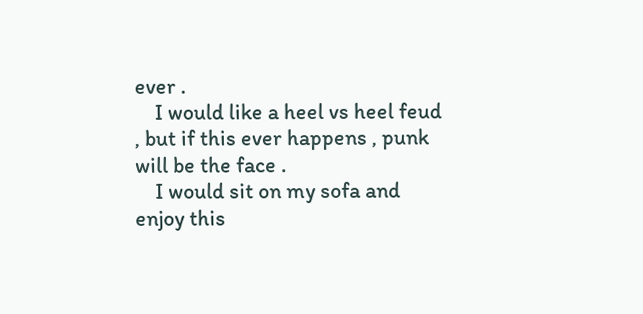ever .
    I would like a heel vs heel feud , but if this ever happens , punk will be the face .
    I would sit on my sofa and enjoy this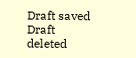Draft saved Draft deleted